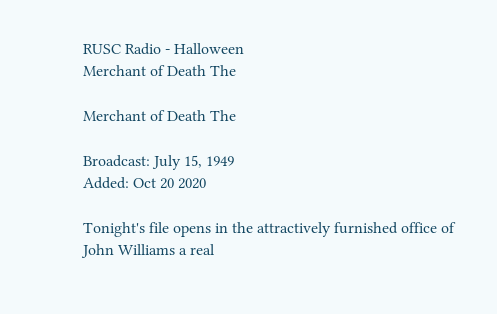RUSC Radio - Halloween
Merchant of Death The

Merchant of Death The

Broadcast: July 15, 1949
Added: Oct 20 2020

Tonight's file opens in the attractively furnished office of John Williams a real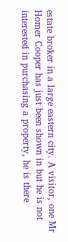estate broker in a large eastern city. A visitor, one Mr Homer Cooper has just been shown in but he is not interested in purchasing a property, he is there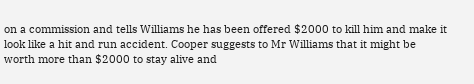on a commission and tells Williams he has been offered $2000 to kill him and make it look like a hit and run accident. Cooper suggests to Mr Williams that it might be worth more than $2000 to stay alive and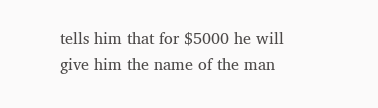tells him that for $5000 he will give him the name of the man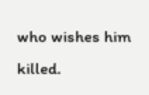who wishes him killed.